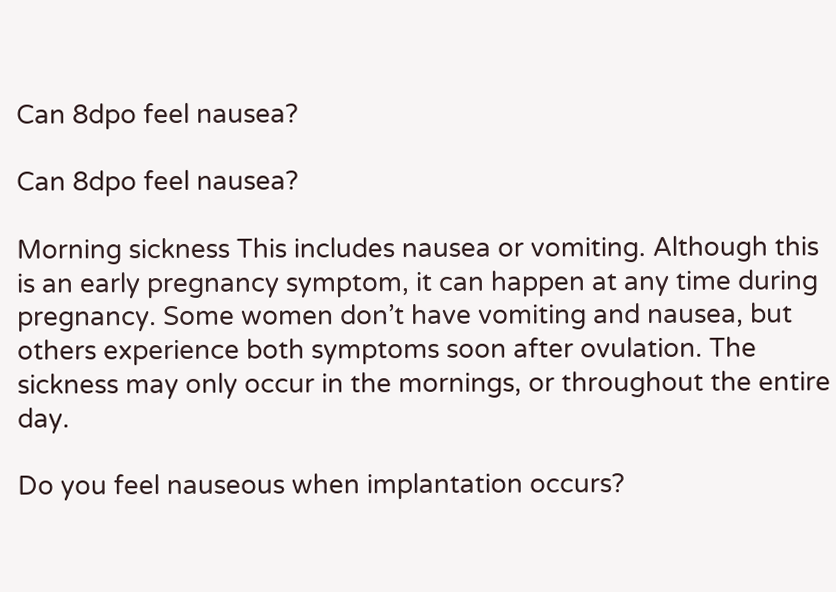Can 8dpo feel nausea?

Can 8dpo feel nausea?

Morning sickness This includes nausea or vomiting. Although this is an early pregnancy symptom, it can happen at any time during pregnancy. Some women don’t have vomiting and nausea, but others experience both symptoms soon after ovulation. The sickness may only occur in the mornings, or throughout the entire day.

Do you feel nauseous when implantation occurs?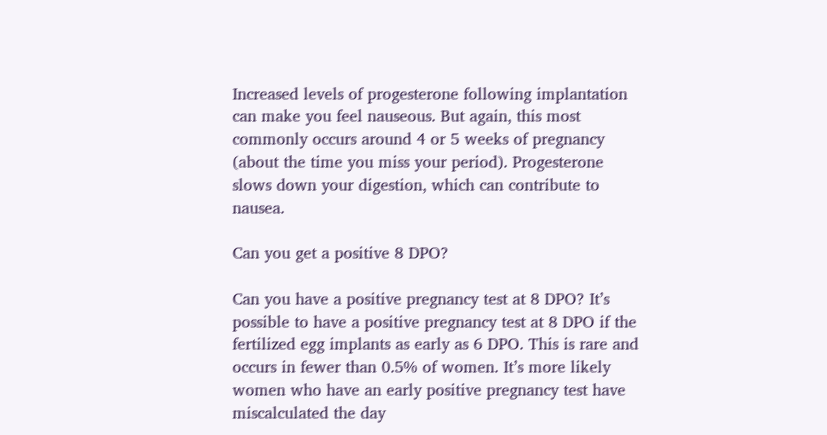Increased levels of progesterone following implantation can make you feel nauseous. But again, this most commonly occurs around 4 or 5 weeks of pregnancy (about the time you miss your period). Progesterone slows down your digestion, which can contribute to nausea.

Can you get a positive 8 DPO?

Can you have a positive pregnancy test at 8 DPO? It’s possible to have a positive pregnancy test at 8 DPO if the fertilized egg implants as early as 6 DPO. This is rare and occurs in fewer than 0.5% of women. It’s more likely women who have an early positive pregnancy test have miscalculated the day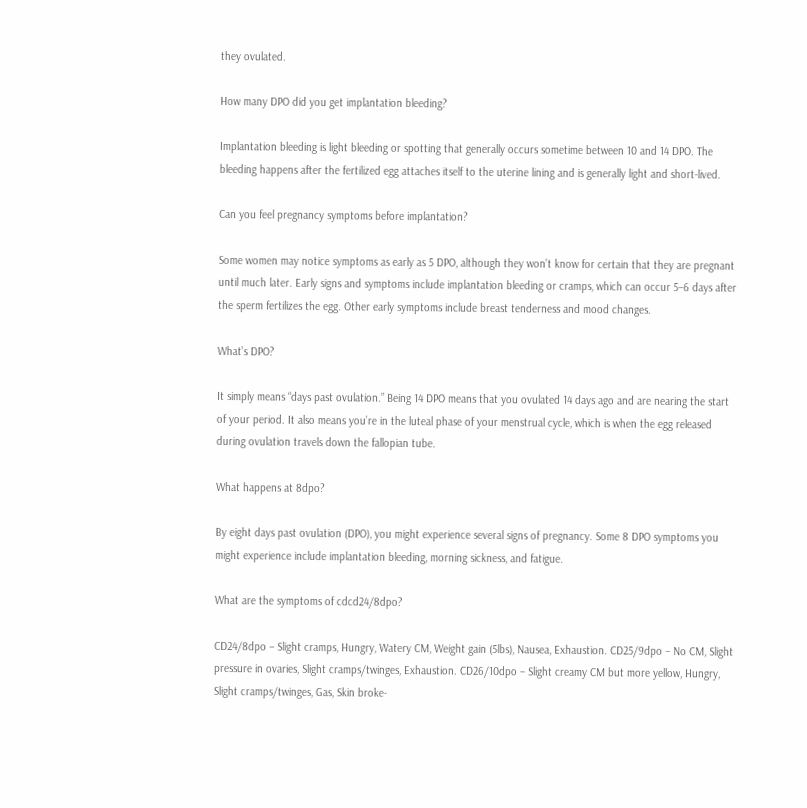they ovulated.

How many DPO did you get implantation bleeding?

Implantation bleeding is light bleeding or spotting that generally occurs sometime between 10 and 14 DPO. The bleeding happens after the fertilized egg attaches itself to the uterine lining and is generally light and short-lived.

Can you feel pregnancy symptoms before implantation?

Some women may notice symptoms as early as 5 DPO, although they won’t know for certain that they are pregnant until much later. Early signs and symptoms include implantation bleeding or cramps, which can occur 5–6 days after the sperm fertilizes the egg. Other early symptoms include breast tenderness and mood changes.

What’s DPO?

It simply means “days past ovulation.” Being 14 DPO means that you ovulated 14 days ago and are nearing the start of your period. It also means you’re in the luteal phase of your menstrual cycle, which is when the egg released during ovulation travels down the fallopian tube.

What happens at 8dpo?

By eight days past ovulation (DPO), you might experience several signs of pregnancy. Some 8 DPO symptoms you might experience include implantation bleeding, morning sickness, and fatigue.

What are the symptoms of cdcd24/8dpo?

CD24/8dpo – Slight cramps, Hungry, Watery CM, Weight gain (5lbs), Nausea, Exhaustion. CD25/9dpo – No CM, Slight pressure in ovaries, Slight cramps/twinges, Exhaustion. CD26/10dpo – Slight creamy CM but more yellow, Hungry, Slight cramps/twinges, Gas, Skin broke-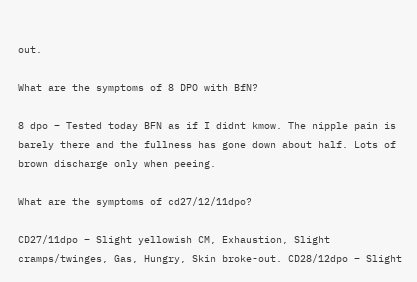out.

What are the symptoms of 8 DPO with BfN?

8 dpo – Tested today BFN as if I didnt kmow. The nipple pain is barely there and the fullness has gone down about half. Lots of brown discharge only when peeing.

What are the symptoms of cd27/12/11dpo?

CD27/11dpo – Slight yellowish CM, Exhaustion, Slight cramps/twinges, Gas, Hungry, Skin broke-out. CD28/12dpo – Slight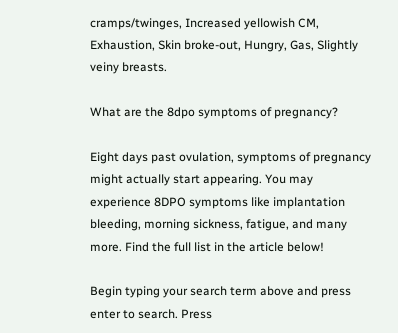cramps/twinges, Increased yellowish CM, Exhaustion, Skin broke-out, Hungry, Gas, Slightly veiny breasts.

What are the 8dpo symptoms of pregnancy?

Eight days past ovulation, symptoms of pregnancy might actually start appearing. You may experience 8DPO symptoms like implantation bleeding, morning sickness, fatigue, and many more. Find the full list in the article below!

Begin typing your search term above and press enter to search. Press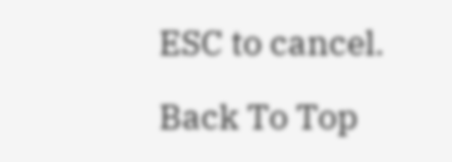ESC to cancel.

Back To Top